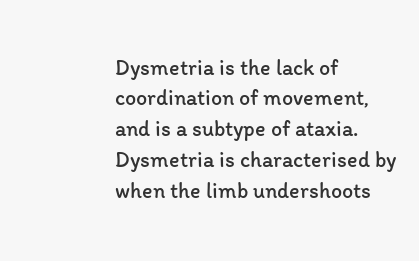Dysmetria is the lack of coordination of movement, and is a subtype of ataxia. Dysmetria is characterised by when the limb undershoots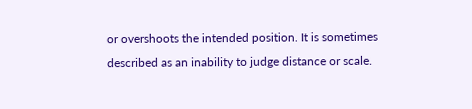or overshoots the intended position. It is sometimes described as an inability to judge distance or scale.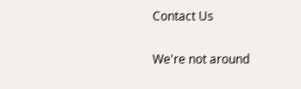Contact Us

We're not around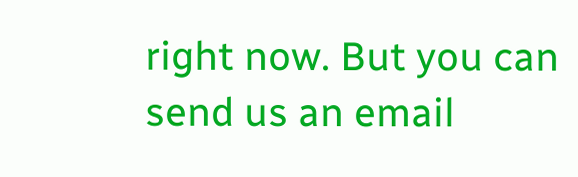right now. But you can send us an email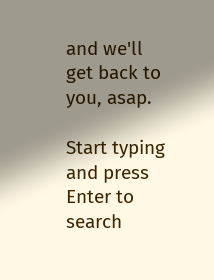and we'll get back to you, asap.

Start typing and press Enter to search